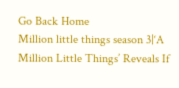Go Back Home
Million little things season 3|‘A Million Little Things’ Reveals If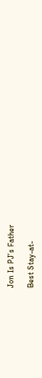Jon Is PJ’s Father

Best Stay-at-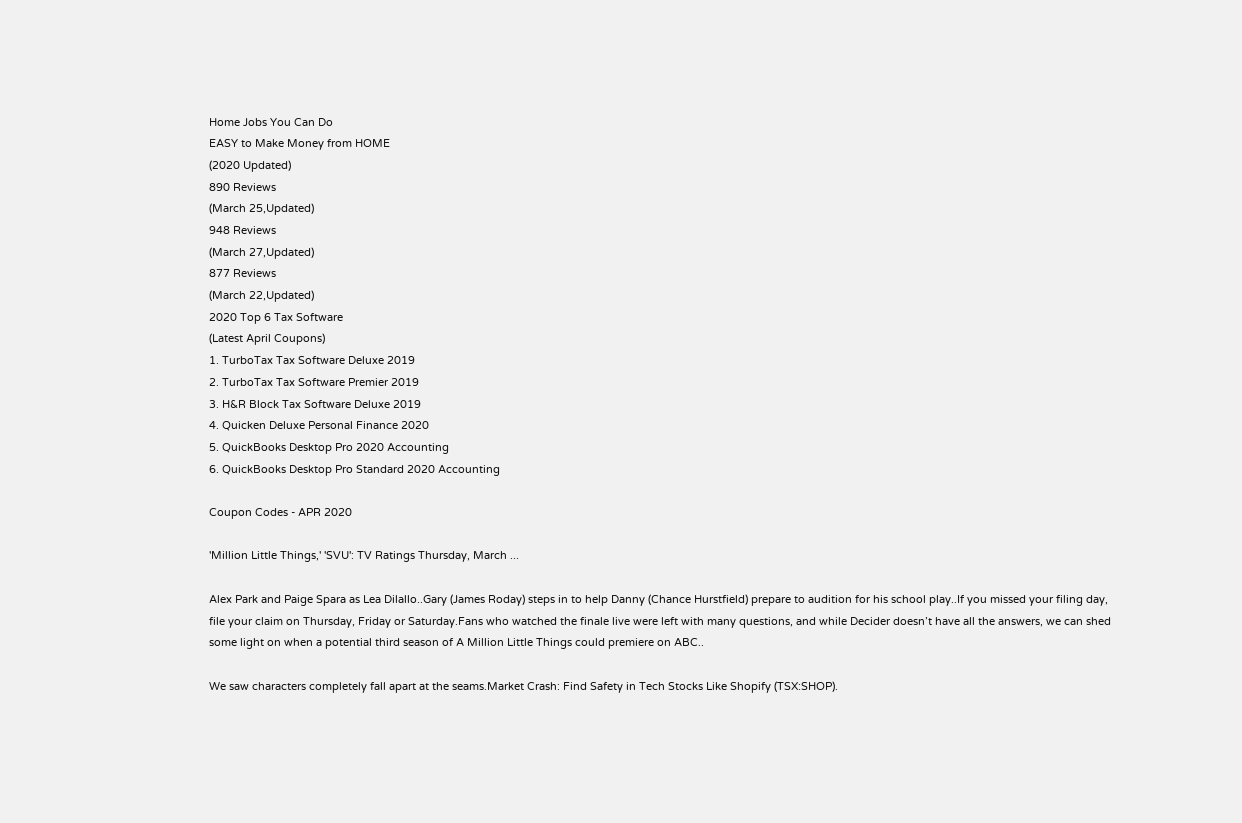Home Jobs You Can Do
EASY to Make Money from HOME
(2020 Updated)
890 Reviews
(March 25,Updated)
948 Reviews
(March 27,Updated)
877 Reviews
(March 22,Updated)
2020 Top 6 Tax Software
(Latest April Coupons)
1. TurboTax Tax Software Deluxe 2019
2. TurboTax Tax Software Premier 2019
3. H&R Block Tax Software Deluxe 2019
4. Quicken Deluxe Personal Finance 2020
5. QuickBooks Desktop Pro 2020 Accounting
6. QuickBooks Desktop Pro Standard 2020 Accounting

Coupon Codes - APR 2020

'Million Little Things,' 'SVU': TV Ratings Thursday, March ...

Alex Park and Paige Spara as Lea Dilallo..Gary (James Roday) steps in to help Danny (Chance Hurstfield) prepare to audition for his school play..If you missed your filing day, file your claim on Thursday, Friday or Saturday.Fans who watched the finale live were left with many questions, and while Decider doesn’t have all the answers, we can shed some light on when a potential third season of A Million Little Things could premiere on ABC..

We saw characters completely fall apart at the seams.Market Crash: Find Safety in Tech Stocks Like Shopify (TSX:SHOP).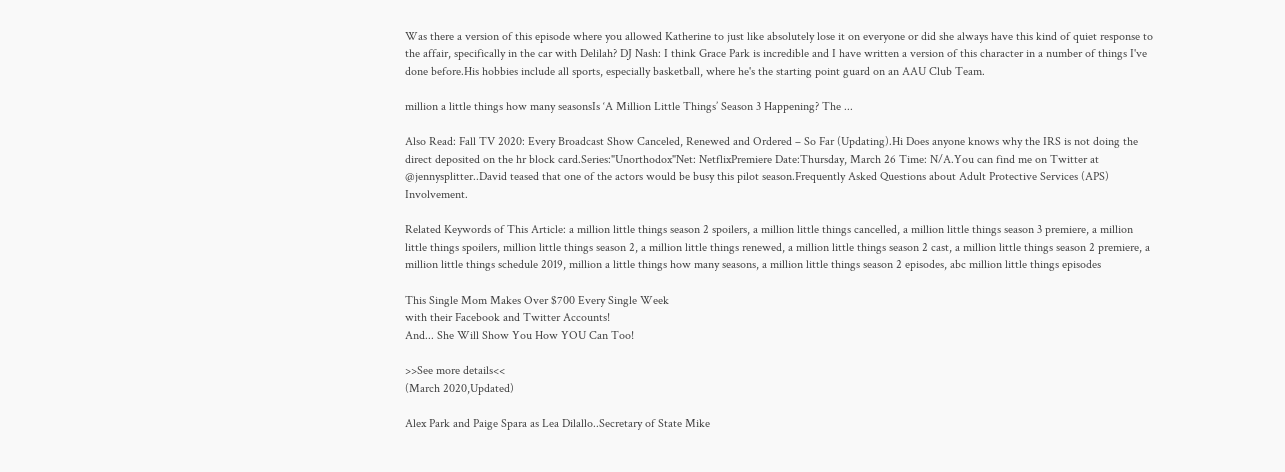Was there a version of this episode where you allowed Katherine to just like absolutely lose it on everyone or did she always have this kind of quiet response to the affair, specifically in the car with Delilah? DJ Nash: I think Grace Park is incredible and I have written a version of this character in a number of things I've done before.His hobbies include all sports, especially basketball, where he's the starting point guard on an AAU Club Team.

million a little things how many seasonsIs ‘A Million Little Things’ Season 3 Happening? The ...

Also Read: Fall TV 2020: Every Broadcast Show Canceled, Renewed and Ordered – So Far (Updating).Hi Does anyone knows why the IRS is not doing the direct deposited on the hr block card.Series:"Unorthodox"Net: NetflixPremiere Date:Thursday, March 26 Time: N/A.You can find me on Twitter at @jennysplitter..David teased that one of the actors would be busy this pilot season.Frequently Asked Questions about Adult Protective Services (APS) Involvement.

Related Keywords of This Article: a million little things season 2 spoilers, a million little things cancelled, a million little things season 3 premiere, a million little things spoilers, million little things season 2, a million little things renewed, a million little things season 2 cast, a million little things season 2 premiere, a million little things schedule 2019, million a little things how many seasons, a million little things season 2 episodes, abc million little things episodes

This Single Mom Makes Over $700 Every Single Week
with their Facebook and Twitter Accounts!
And... She Will Show You How YOU Can Too!

>>See more details<<
(March 2020,Updated)

Alex Park and Paige Spara as Lea Dilallo..Secretary of State Mike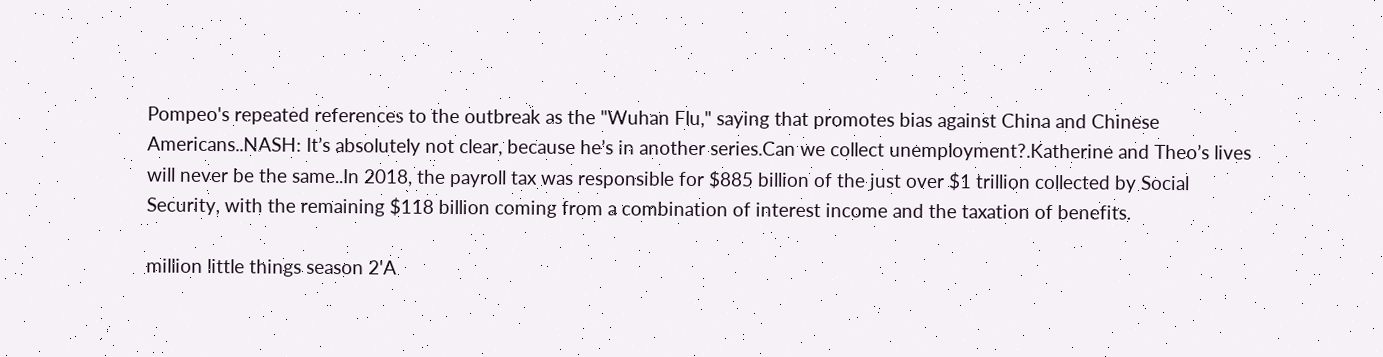Pompeo's repeated references to the outbreak as the "Wuhan Flu," saying that promotes bias against China and Chinese Americans..NASH: It’s absolutely not clear, because he’s in another series.Can we collect unemployment?.Katherine and Theo’s lives will never be the same..In 2018, the payroll tax was responsible for $885 billion of the just over $1 trillion collected by Social Security, with the remaining $118 billion coming from a combination of interest income and the taxation of benefits.

million little things season 2'A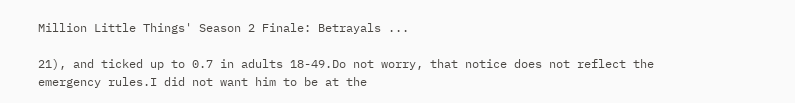Million Little Things' Season 2 Finale: Betrayals ...

21), and ticked up to 0.7 in adults 18-49.Do not worry, that notice does not reflect the emergency rules.I did not want him to be at the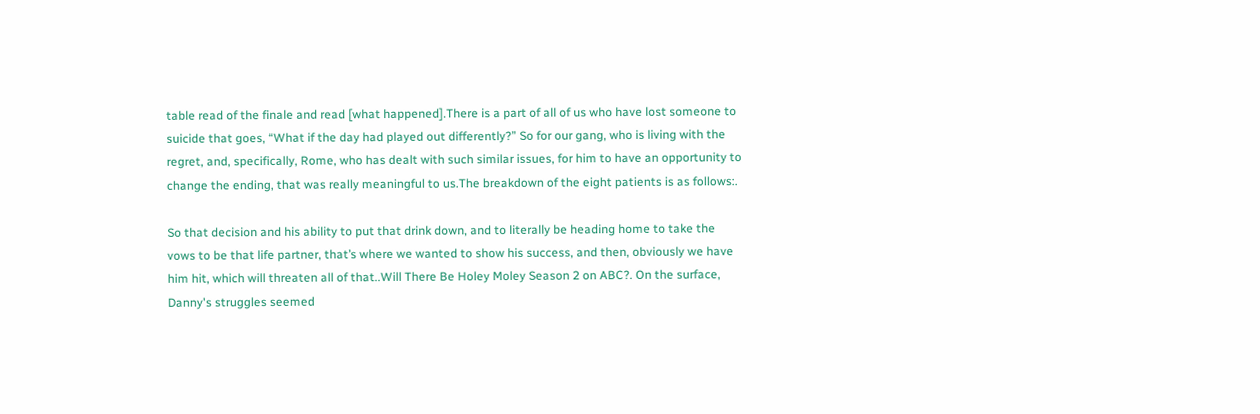table read of the finale and read [what happened].There is a part of all of us who have lost someone to suicide that goes, “What if the day had played out differently?” So for our gang, who is living with the regret, and, specifically, Rome, who has dealt with such similar issues, for him to have an opportunity to change the ending, that was really meaningful to us.The breakdown of the eight patients is as follows:.

So that decision and his ability to put that drink down, and to literally be heading home to take the vows to be that life partner, that’s where we wanted to show his success, and then, obviously we have him hit, which will threaten all of that..Will There Be Holey Moley Season 2 on ABC?. On the surface, Danny's struggles seemed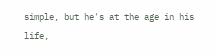simple, but he's at the age in his life,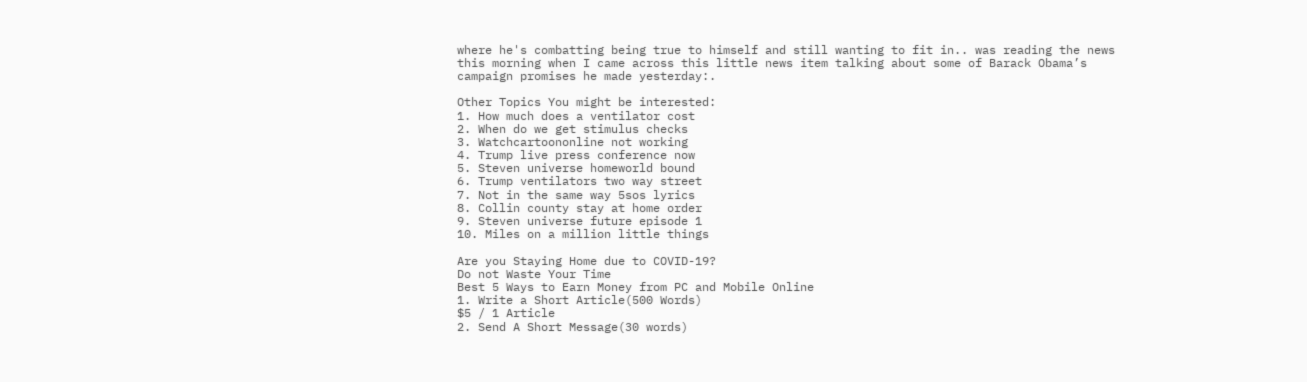where he's combatting being true to himself and still wanting to fit in.. was reading the news this morning when I came across this little news item talking about some of Barack Obama’s campaign promises he made yesterday:.

Other Topics You might be interested:
1. How much does a ventilator cost
2. When do we get stimulus checks
3. Watchcartoononline not working
4. Trump live press conference now
5. Steven universe homeworld bound
6. Trump ventilators two way street
7. Not in the same way 5sos lyrics
8. Collin county stay at home order
9. Steven universe future episode 1
10. Miles on a million little things

Are you Staying Home due to COVID-19?
Do not Waste Your Time
Best 5 Ways to Earn Money from PC and Mobile Online
1. Write a Short Article(500 Words)
$5 / 1 Article
2. Send A Short Message(30 words)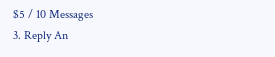$5 / 10 Messages
3. Reply An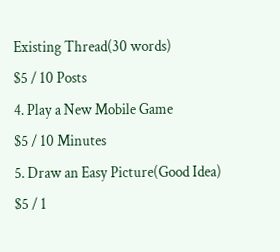Existing Thread(30 words)
$5 / 10 Posts
4. Play a New Mobile Game
$5 / 10 Minutes
5. Draw an Easy Picture(Good Idea)
$5 / 1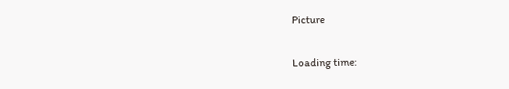Picture

Loading time: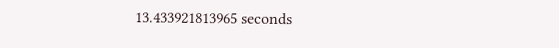13.433921813965 seconds